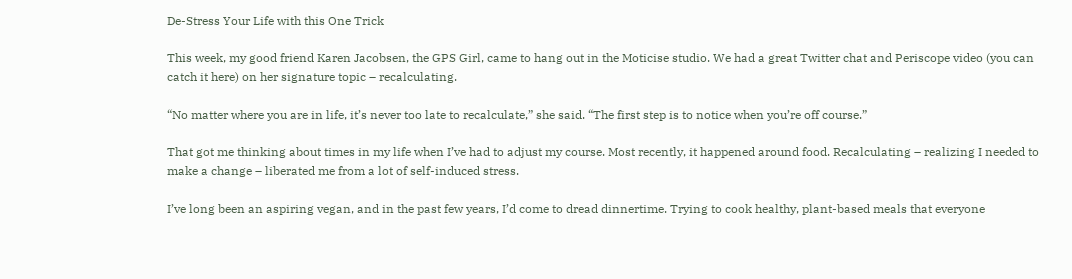De-Stress Your Life with this One Trick

This week, my good friend Karen Jacobsen, the GPS Girl, came to hang out in the Moticise studio. We had a great Twitter chat and Periscope video (you can catch it here) on her signature topic – recalculating.

“No matter where you are in life, it’s never too late to recalculate,” she said. “The first step is to notice when you’re off course.”

That got me thinking about times in my life when I’ve had to adjust my course. Most recently, it happened around food. Recalculating – realizing I needed to make a change – liberated me from a lot of self-induced stress.

I’ve long been an aspiring vegan, and in the past few years, I’d come to dread dinnertime. Trying to cook healthy, plant-based meals that everyone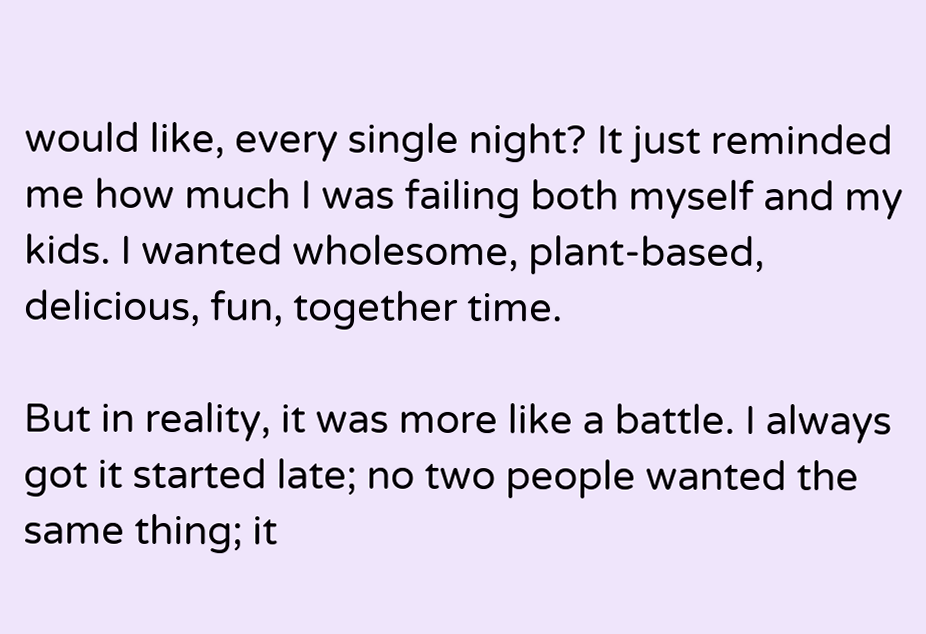would like, every single night? It just reminded me how much I was failing both myself and my kids. I wanted wholesome, plant-based, delicious, fun, together time.

But in reality, it was more like a battle. I always got it started late; no two people wanted the same thing; it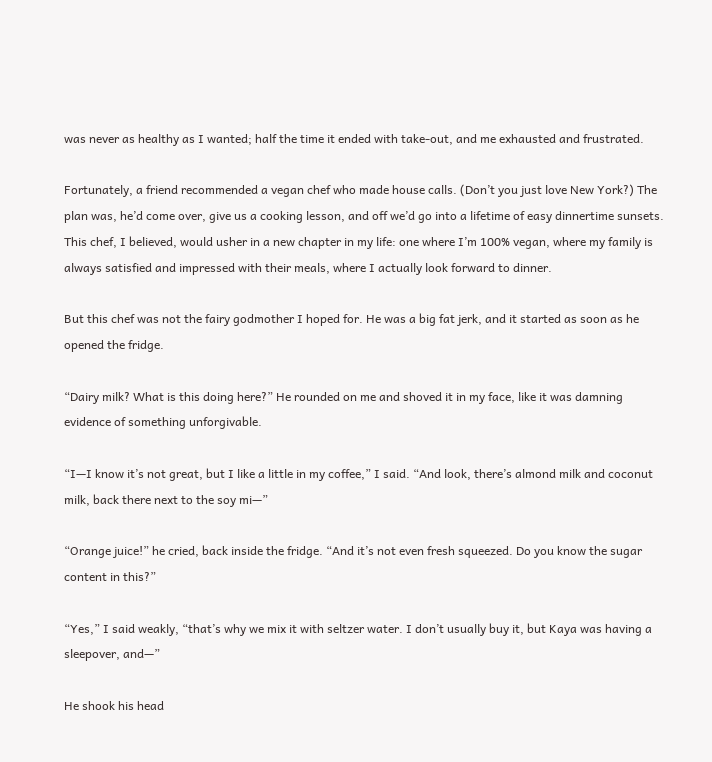was never as healthy as I wanted; half the time it ended with take-out, and me exhausted and frustrated.

Fortunately, a friend recommended a vegan chef who made house calls. (Don’t you just love New York?) The plan was, he’d come over, give us a cooking lesson, and off we’d go into a lifetime of easy dinnertime sunsets. This chef, I believed, would usher in a new chapter in my life: one where I’m 100% vegan, where my family is always satisfied and impressed with their meals, where I actually look forward to dinner.

But this chef was not the fairy godmother I hoped for. He was a big fat jerk, and it started as soon as he opened the fridge.

“Dairy milk? What is this doing here?” He rounded on me and shoved it in my face, like it was damning evidence of something unforgivable.

“I—I know it’s not great, but I like a little in my coffee,” I said. “And look, there’s almond milk and coconut milk, back there next to the soy mi—”

“Orange juice!” he cried, back inside the fridge. “And it’s not even fresh squeezed. Do you know the sugar content in this?”

“Yes,” I said weakly, “that’s why we mix it with seltzer water. I don’t usually buy it, but Kaya was having a sleepover, and—”

He shook his head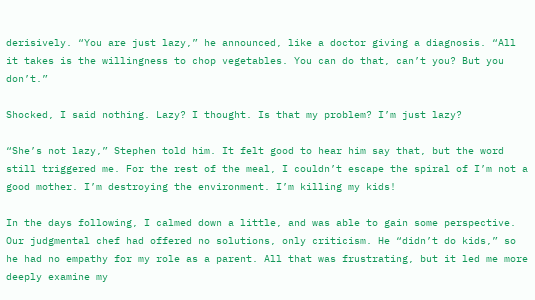derisively. “You are just lazy,” he announced, like a doctor giving a diagnosis. “All it takes is the willingness to chop vegetables. You can do that, can’t you? But you don’t.”

Shocked, I said nothing. Lazy? I thought. Is that my problem? I’m just lazy?

“She’s not lazy,” Stephen told him. It felt good to hear him say that, but the word still triggered me. For the rest of the meal, I couldn’t escape the spiral of I’m not a good mother. I’m destroying the environment. I’m killing my kids!

In the days following, I calmed down a little, and was able to gain some perspective. Our judgmental chef had offered no solutions, only criticism. He “didn’t do kids,” so he had no empathy for my role as a parent. All that was frustrating, but it led me more deeply examine my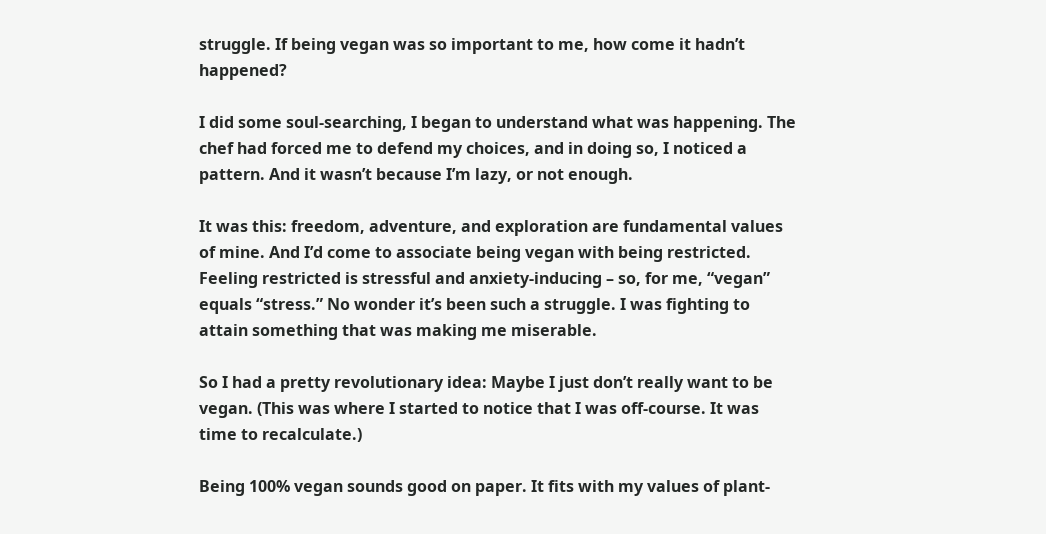struggle. If being vegan was so important to me, how come it hadn’t happened?

I did some soul-searching, I began to understand what was happening. The chef had forced me to defend my choices, and in doing so, I noticed a pattern. And it wasn’t because I’m lazy, or not enough.

It was this: freedom, adventure, and exploration are fundamental values of mine. And I’d come to associate being vegan with being restricted. Feeling restricted is stressful and anxiety-inducing – so, for me, “vegan” equals “stress.” No wonder it’s been such a struggle. I was fighting to attain something that was making me miserable.

So I had a pretty revolutionary idea: Maybe I just don’t really want to be vegan. (This was where I started to notice that I was off-course. It was time to recalculate.)

Being 100% vegan sounds good on paper. It fits with my values of plant-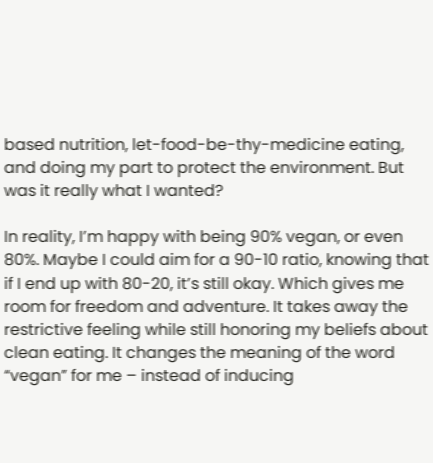based nutrition, let-food-be-thy-medicine eating, and doing my part to protect the environment. But was it really what I wanted?

In reality, I’m happy with being 90% vegan, or even 80%. Maybe I could aim for a 90-10 ratio, knowing that if I end up with 80-20, it’s still okay. Which gives me room for freedom and adventure. It takes away the restrictive feeling while still honoring my beliefs about clean eating. It changes the meaning of the word “vegan” for me – instead of inducing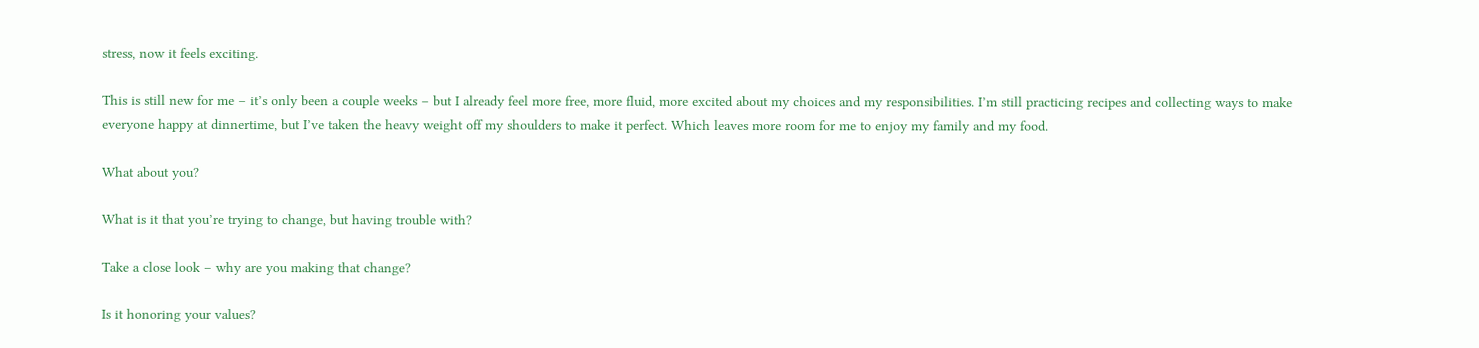stress, now it feels exciting.

This is still new for me – it’s only been a couple weeks – but I already feel more free, more fluid, more excited about my choices and my responsibilities. I’m still practicing recipes and collecting ways to make everyone happy at dinnertime, but I’ve taken the heavy weight off my shoulders to make it perfect. Which leaves more room for me to enjoy my family and my food.

What about you?

What is it that you’re trying to change, but having trouble with?

Take a close look – why are you making that change?

Is it honoring your values?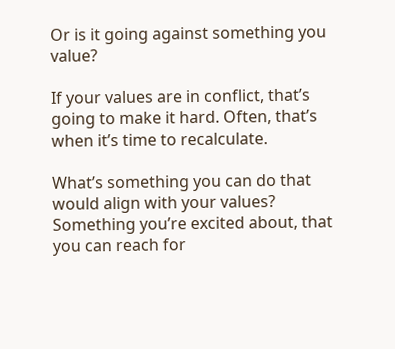Or is it going against something you value?

If your values are in conflict, that’s going to make it hard. Often, that’s when it’s time to recalculate.

What’s something you can do that would align with your values? Something you’re excited about, that you can reach for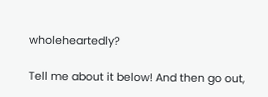wholeheartedly?

Tell me about it below! And then go out,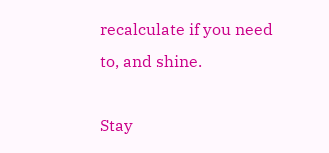recalculate if you need to, and shine.

Stay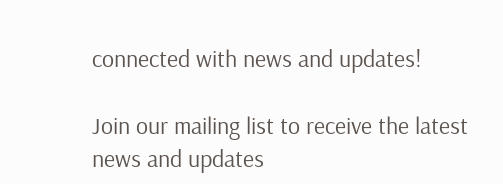connected with news and updates!

Join our mailing list to receive the latest news and updates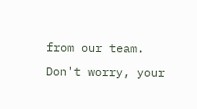from our team.
Don't worry, your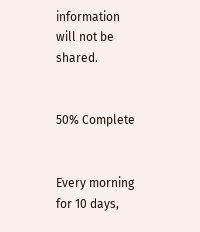information will not be shared.


50% Complete


Every morning for 10 days,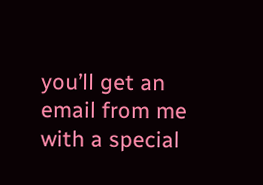you’ll get an email from me with a special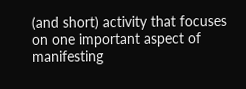(and short) activity that focuses on one important aspect of manifesting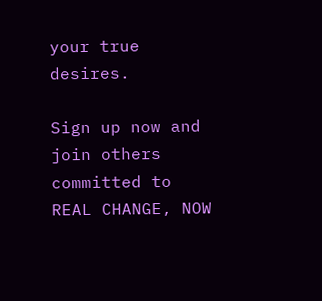your true desires.

Sign up now and join others committed to REAL CHANGE, NOW